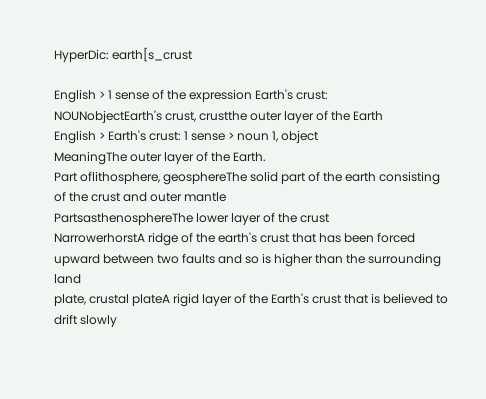HyperDic: earth[s_crust

English > 1 sense of the expression Earth's crust:
NOUNobjectEarth's crust, crustthe outer layer of the Earth
English > Earth's crust: 1 sense > noun 1, object
MeaningThe outer layer of the Earth.
Part oflithosphere, geosphereThe solid part of the earth consisting of the crust and outer mantle
PartsasthenosphereThe lower layer of the crust
NarrowerhorstA ridge of the earth's crust that has been forced upward between two faults and so is higher than the surrounding land
plate, crustal plateA rigid layer of the Earth's crust that is believed to drift slowly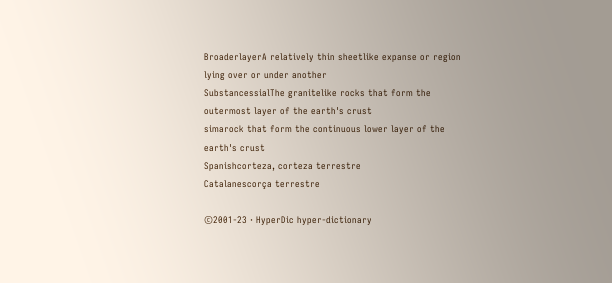BroaderlayerA relatively thin sheetlike expanse or region lying over or under another
SubstancessialThe granitelike rocks that form the outermost layer of the earth's crust
simarock that form the continuous lower layer of the earth's crust
Spanishcorteza, corteza terrestre
Catalanescorça terrestre

©2001-23 · HyperDic hyper-dictionary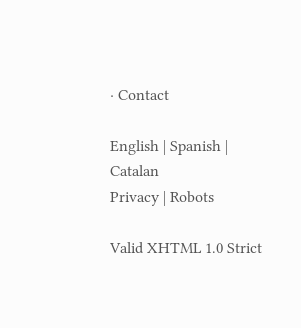· Contact

English | Spanish | Catalan
Privacy | Robots

Valid XHTML 1.0 Strict